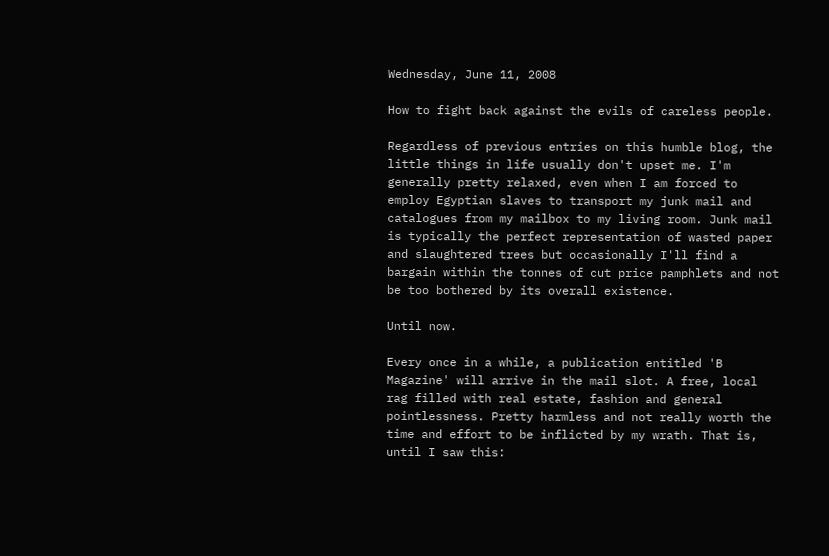Wednesday, June 11, 2008

How to fight back against the evils of careless people.

Regardless of previous entries on this humble blog, the little things in life usually don't upset me. I'm generally pretty relaxed, even when I am forced to employ Egyptian slaves to transport my junk mail and catalogues from my mailbox to my living room. Junk mail is typically the perfect representation of wasted paper and slaughtered trees but occasionally I'll find a bargain within the tonnes of cut price pamphlets and not be too bothered by its overall existence.

Until now.

Every once in a while, a publication entitled 'B Magazine' will arrive in the mail slot. A free, local rag filled with real estate, fashion and general pointlessness. Pretty harmless and not really worth the time and effort to be inflicted by my wrath. That is, until I saw this: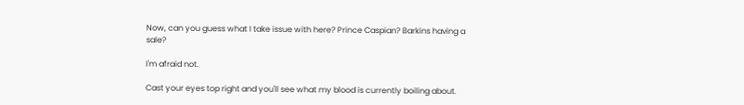Now, can you guess what I take issue with here? Prince Caspian? Barkins having a sale?

I'm afraid not.

Cast your eyes top right and you'll see what my blood is currently boiling about.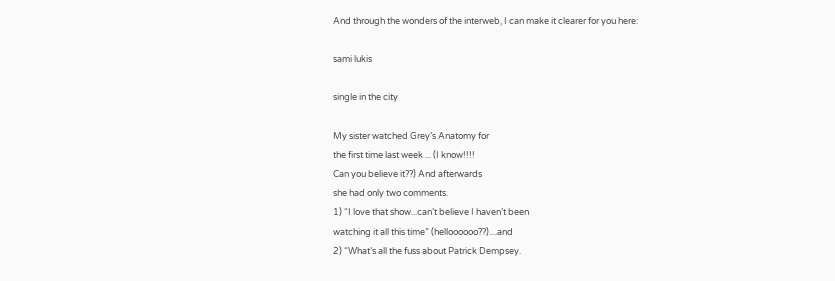And through the wonders of the interweb, I can make it clearer for you here:

sami lukis

single in the city

My sister watched Grey’s Anatomy for
the first time last week ... (I know!!!!
Can you believe it??) And afterwards
she had only two comments.
1) “I love that show...can’t believe I haven’t been
watching it all this time” (helloooooo??)....and
2) “What’s all the fuss about Patrick Dempsey.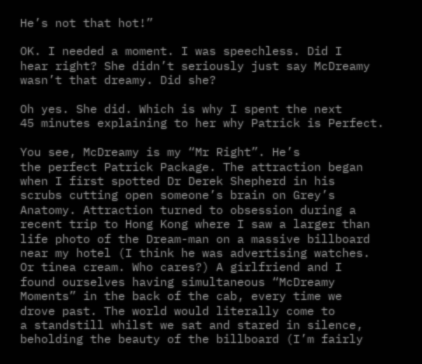He’s not that hot!”

OK. I needed a moment. I was speechless. Did I
hear right? She didn’t seriously just say McDreamy
wasn’t that dreamy. Did she?

Oh yes. She did. Which is why I spent the next
45 minutes explaining to her why Patrick is Perfect.

You see, McDreamy is my “Mr Right”. He’s
the perfect Patrick Package. The attraction began
when I first spotted Dr Derek Shepherd in his
scrubs cutting open someone’s brain on Grey’s
Anatomy. Attraction turned to obsession during a
recent trip to Hong Kong where I saw a larger than
life photo of the Dream-man on a massive billboard
near my hotel (I think he was advertising watches.
Or tinea cream. Who cares?) A girlfriend and I
found ourselves having simultaneous “McDreamy
Moments” in the back of the cab, every time we
drove past. The world would literally come to
a standstill whilst we sat and stared in silence,
beholding the beauty of the billboard (I’m fairly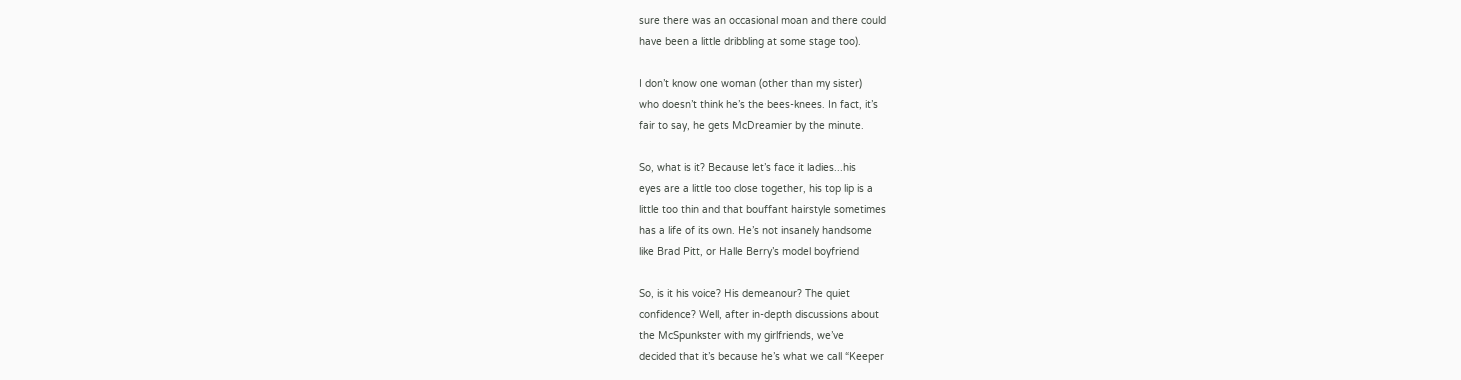sure there was an occasional moan and there could
have been a little dribbling at some stage too).

I don’t know one woman (other than my sister)
who doesn’t think he’s the bees-knees. In fact, it’s
fair to say, he gets McDreamier by the minute.

So, what is it? Because let’s face it ladies...his
eyes are a little too close together, his top lip is a
little too thin and that bouffant hairstyle sometimes
has a life of its own. He’s not insanely handsome
like Brad Pitt, or Halle Berry’s model boyfriend

So, is it his voice? His demeanour? The quiet
confidence? Well, after in-depth discussions about
the McSpunkster with my girlfriends, we’ve
decided that it’s because he’s what we call “Keeper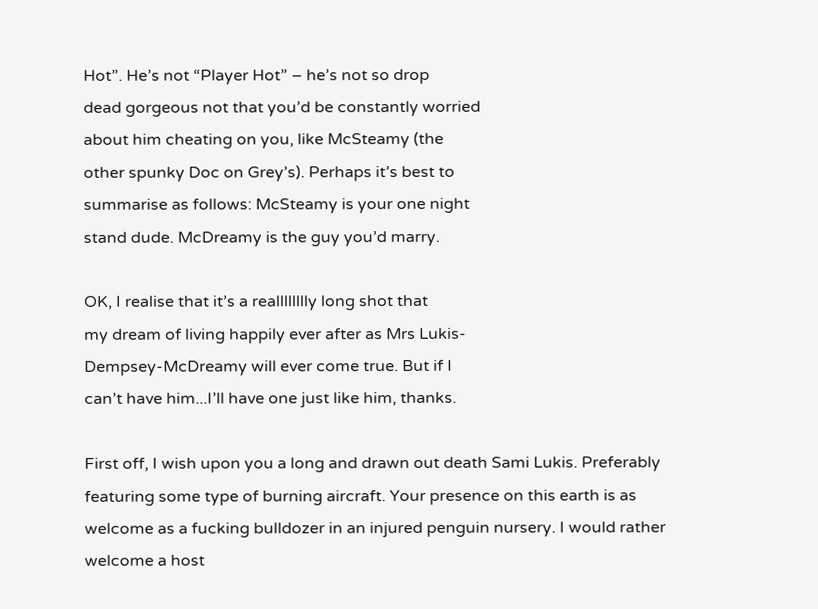Hot”. He’s not “Player Hot” – he’s not so drop
dead gorgeous not that you’d be constantly worried
about him cheating on you, like McSteamy (the
other spunky Doc on Grey’s). Perhaps it’s best to
summarise as follows: McSteamy is your one night
stand dude. McDreamy is the guy you’d marry.

OK, I realise that it’s a realllllllly long shot that
my dream of living happily ever after as Mrs Lukis-
Dempsey-McDreamy will ever come true. But if I
can’t have him...I’ll have one just like him, thanks.

First off, I wish upon you a long and drawn out death Sami Lukis. Preferably featuring some type of burning aircraft. Your presence on this earth is as welcome as a fucking bulldozer in an injured penguin nursery. I would rather welcome a host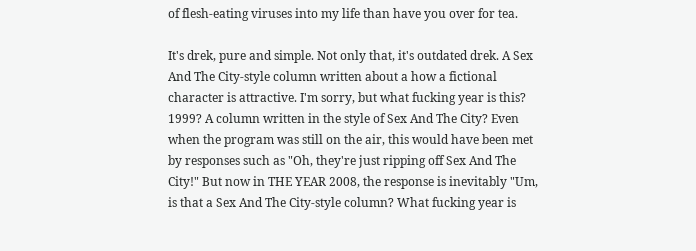of flesh-eating viruses into my life than have you over for tea.

It's drek, pure and simple. Not only that, it's outdated drek. A Sex And The City-style column written about a how a fictional character is attractive. I'm sorry, but what fucking year is this? 1999? A column written in the style of Sex And The City? Even when the program was still on the air, this would have been met by responses such as "Oh, they're just ripping off Sex And The City!" But now in THE YEAR 2008, the response is inevitably "Um, is that a Sex And The City-style column? What fucking year is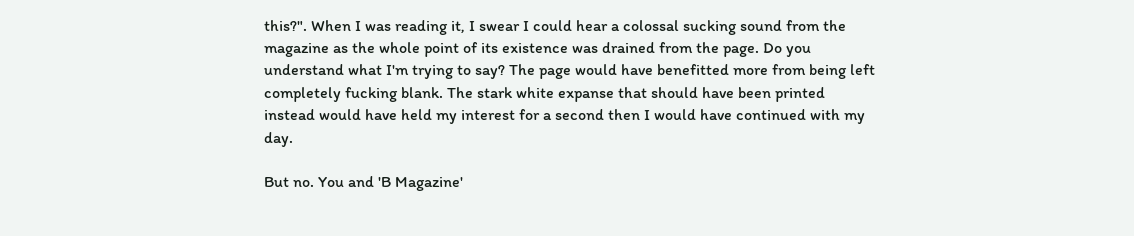this?". When I was reading it, I swear I could hear a colossal sucking sound from the magazine as the whole point of its existence was drained from the page. Do you understand what I'm trying to say? The page would have benefitted more from being left completely fucking blank. The stark white expanse that should have been printed instead would have held my interest for a second then I would have continued with my day.

But no. You and 'B Magazine'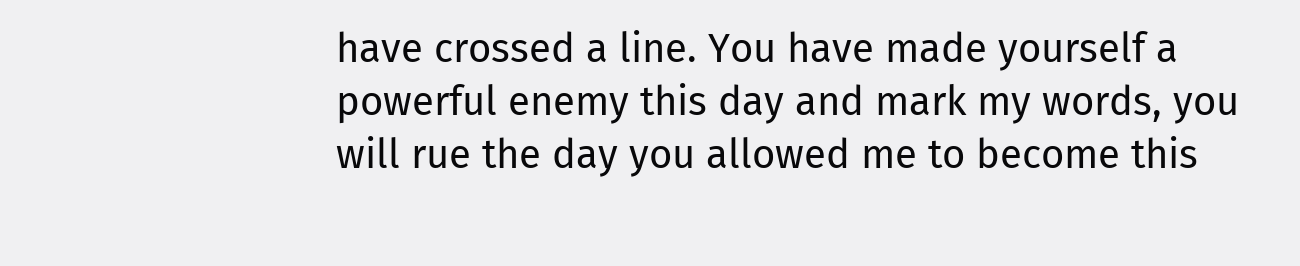have crossed a line. You have made yourself a powerful enemy this day and mark my words, you will rue the day you allowed me to become this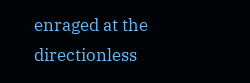enraged at the directionless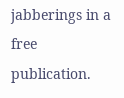jabberings in a free publication.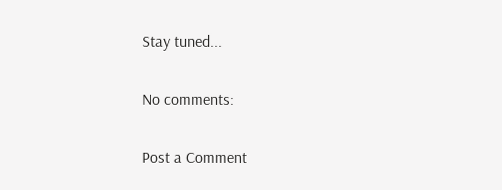Stay tuned...

No comments:

Post a Comment